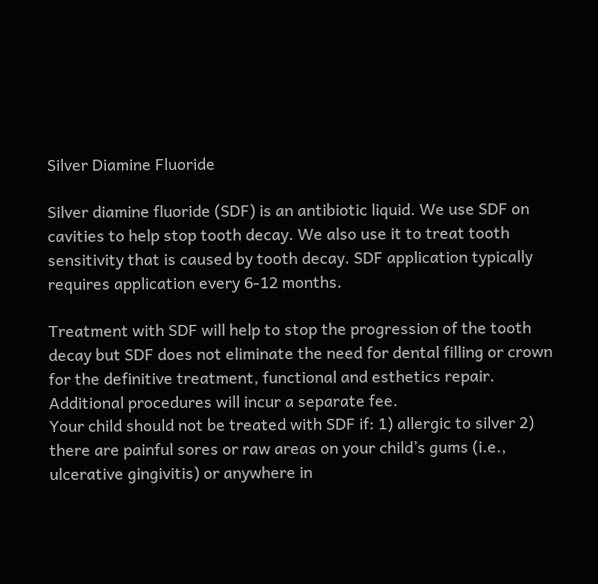Silver Diamine Fluoride

Silver diamine fluoride (SDF) is an antibiotic liquid. We use SDF on cavities to help stop tooth decay. We also use it to treat tooth sensitivity that is caused by tooth decay. SDF application typically requires application every 6-12 months.

Treatment with SDF will help to stop the progression of the tooth decay but SDF does not eliminate the need for dental filling or crown for the definitive treatment, functional and esthetics repair. Additional procedures will incur a separate fee.
Your child should not be treated with SDF if: 1) allergic to silver 2) there are painful sores or raw areas on your child’s gums (i.e., ulcerative gingivitis) or anywhere in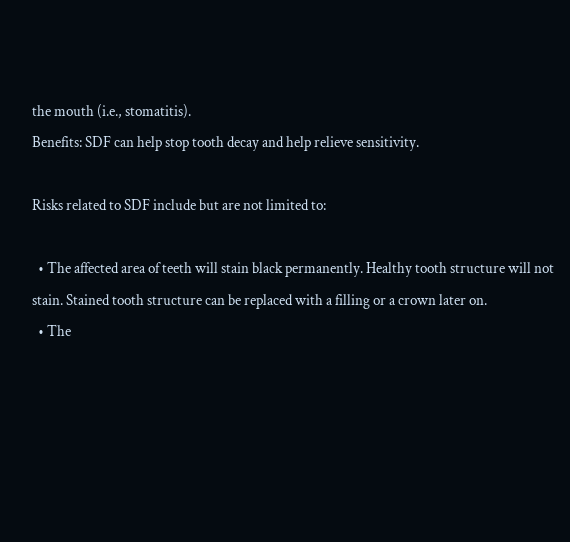the mouth (i.e., stomatitis).
Benefits: SDF can help stop tooth decay and help relieve sensitivity.

Risks related to SDF include but are not limited to:

  • The affected area of teeth will stain black permanently. Healthy tooth structure will not stain. Stained tooth structure can be replaced with a filling or a crown later on.
  • The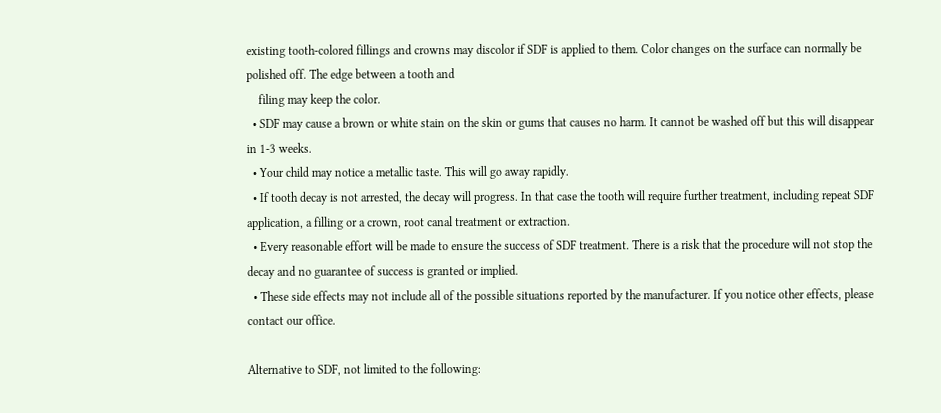existing tooth-colored fillings and crowns may discolor if SDF is applied to them. Color changes on the surface can normally be polished off. The edge between a tooth and
    filing may keep the color.
  • SDF may cause a brown or white stain on the skin or gums that causes no harm. It cannot be washed off but this will disappear in 1-3 weeks.
  • Your child may notice a metallic taste. This will go away rapidly.
  • If tooth decay is not arrested, the decay will progress. In that case the tooth will require further treatment, including repeat SDF application, a filling or a crown, root canal treatment or extraction.
  • Every reasonable effort will be made to ensure the success of SDF treatment. There is a risk that the procedure will not stop the decay and no guarantee of success is granted or implied.
  • These side effects may not include all of the possible situations reported by the manufacturer. If you notice other effects, please contact our office.

Alternative to SDF, not limited to the following: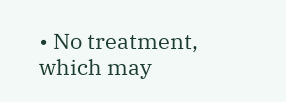• No treatment, which may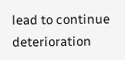lead to continue deterioration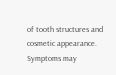of tooth structures and cosmetic appearance. Symptoms may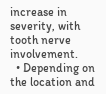increase in severity, with tooth nerve involvement.
  • Depending on the location and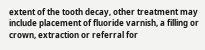extent of the tooth decay, other treatment may include placement of fluoride varnish, a filling or crown, extraction or referral for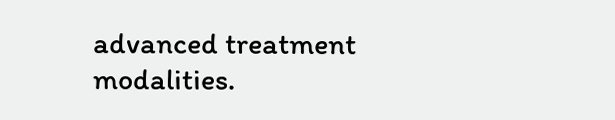advanced treatment modalities.